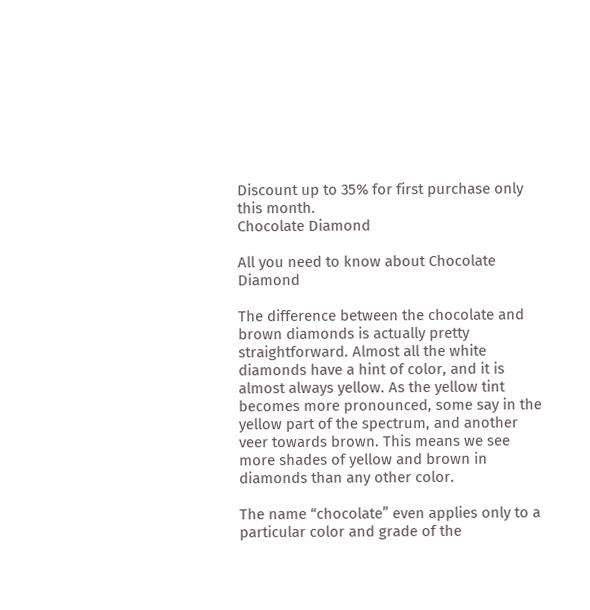Discount up to 35% for first purchase only this month.
Chocolate Diamond

All you need to know about Chocolate Diamond

The difference between the chocolate and brown diamonds is actually pretty straightforward. Almost all the white diamonds have a hint of color, and it is almost always yellow. As the yellow tint becomes more pronounced, some say in the yellow part of the spectrum, and another veer towards brown. This means we see more shades of yellow and brown in diamonds than any other color.

The name “chocolate” even applies only to a particular color and grade of the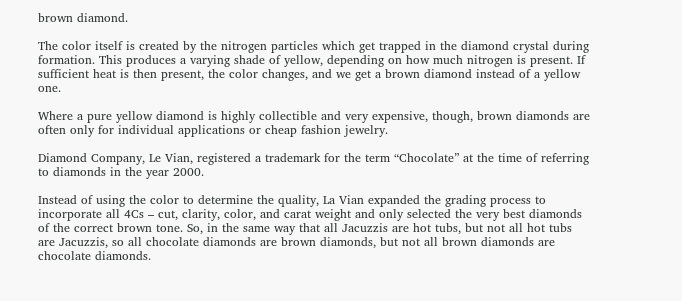brown diamond.

The color itself is created by the nitrogen particles which get trapped in the diamond crystal during formation. This produces a varying shade of yellow, depending on how much nitrogen is present. If sufficient heat is then present, the color changes, and we get a brown diamond instead of a yellow one.

Where a pure yellow diamond is highly collectible and very expensive, though, brown diamonds are often only for individual applications or cheap fashion jewelry.

Diamond Company, Le Vian, registered a trademark for the term “Chocolate” at the time of referring to diamonds in the year 2000.

Instead of using the color to determine the quality, La Vian expanded the grading process to incorporate all 4Cs – cut, clarity, color, and carat weight and only selected the very best diamonds of the correct brown tone. So, in the same way that all Jacuzzis are hot tubs, but not all hot tubs are Jacuzzis, so all chocolate diamonds are brown diamonds, but not all brown diamonds are chocolate diamonds.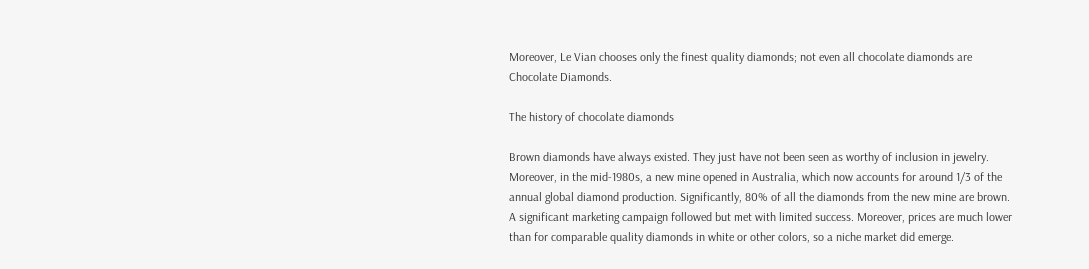Moreover, Le Vian chooses only the finest quality diamonds; not even all chocolate diamonds are Chocolate Diamonds.

The history of chocolate diamonds

Brown diamonds have always existed. They just have not been seen as worthy of inclusion in jewelry. Moreover, in the mid-1980s, a new mine opened in Australia, which now accounts for around 1/3 of the annual global diamond production. Significantly, 80% of all the diamonds from the new mine are brown. A significant marketing campaign followed but met with limited success. Moreover, prices are much lower than for comparable quality diamonds in white or other colors, so a niche market did emerge.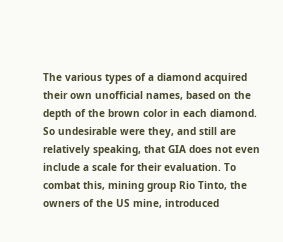The various types of a diamond acquired their own unofficial names, based on the depth of the brown color in each diamond. So undesirable were they, and still are relatively speaking, that GIA does not even include a scale for their evaluation. To combat this, mining group Rio Tinto, the owners of the US mine, introduced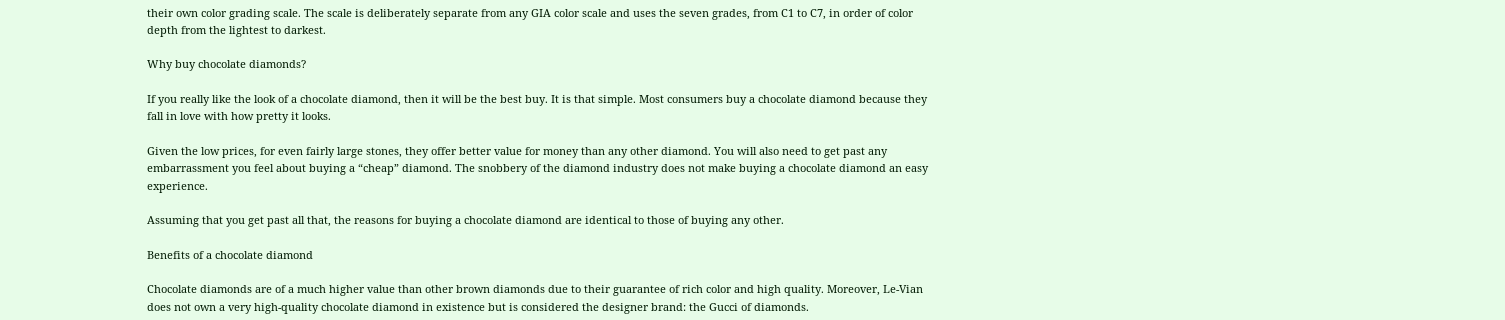their own color grading scale. The scale is deliberately separate from any GIA color scale and uses the seven grades, from C1 to C7, in order of color depth from the lightest to darkest.

Why buy chocolate diamonds?

If you really like the look of a chocolate diamond, then it will be the best buy. It is that simple. Most consumers buy a chocolate diamond because they fall in love with how pretty it looks.

Given the low prices, for even fairly large stones, they offer better value for money than any other diamond. You will also need to get past any embarrassment you feel about buying a “cheap” diamond. The snobbery of the diamond industry does not make buying a chocolate diamond an easy experience.

Assuming that you get past all that, the reasons for buying a chocolate diamond are identical to those of buying any other.

Benefits of a chocolate diamond

Chocolate diamonds are of a much higher value than other brown diamonds due to their guarantee of rich color and high quality. Moreover, Le-Vian does not own a very high-quality chocolate diamond in existence but is considered the designer brand: the Gucci of diamonds.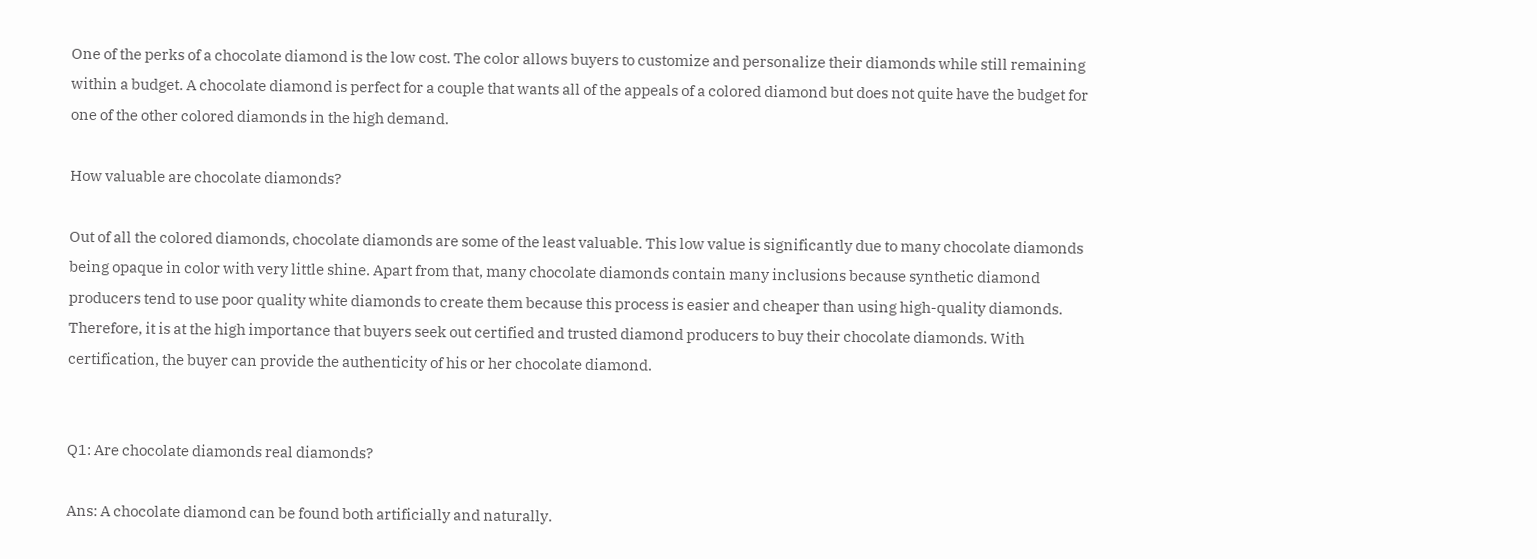One of the perks of a chocolate diamond is the low cost. The color allows buyers to customize and personalize their diamonds while still remaining within a budget. A chocolate diamond is perfect for a couple that wants all of the appeals of a colored diamond but does not quite have the budget for one of the other colored diamonds in the high demand.

How valuable are chocolate diamonds?

Out of all the colored diamonds, chocolate diamonds are some of the least valuable. This low value is significantly due to many chocolate diamonds being opaque in color with very little shine. Apart from that, many chocolate diamonds contain many inclusions because synthetic diamond producers tend to use poor quality white diamonds to create them because this process is easier and cheaper than using high-quality diamonds. Therefore, it is at the high importance that buyers seek out certified and trusted diamond producers to buy their chocolate diamonds. With certification, the buyer can provide the authenticity of his or her chocolate diamond.


Q1: Are chocolate diamonds real diamonds?

Ans: A chocolate diamond can be found both artificially and naturally.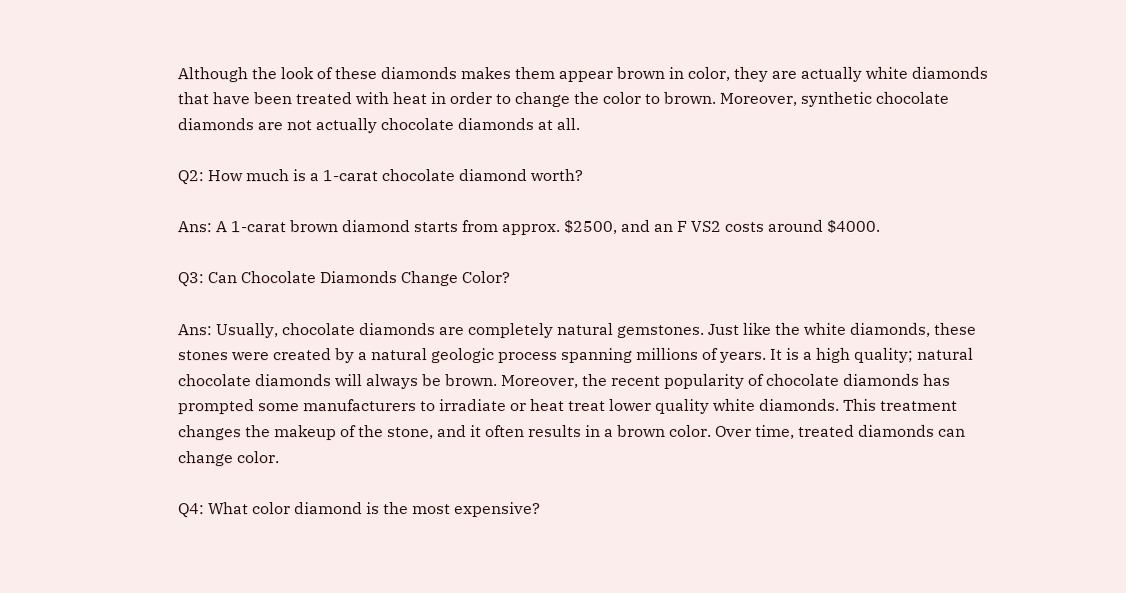Although the look of these diamonds makes them appear brown in color, they are actually white diamonds that have been treated with heat in order to change the color to brown. Moreover, synthetic chocolate diamonds are not actually chocolate diamonds at all.

Q2: How much is a 1-carat chocolate diamond worth?

Ans: A 1-carat brown diamond starts from approx. $2500, and an F VS2 costs around $4000.

Q3: Can Chocolate Diamonds Change Color?

Ans: Usually, chocolate diamonds are completely natural gemstones. Just like the white diamonds, these stones were created by a natural geologic process spanning millions of years. It is a high quality; natural chocolate diamonds will always be brown. Moreover, the recent popularity of chocolate diamonds has prompted some manufacturers to irradiate or heat treat lower quality white diamonds. This treatment changes the makeup of the stone, and it often results in a brown color. Over time, treated diamonds can change color.

Q4: What color diamond is the most expensive?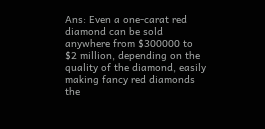Ans: Even a one-carat red diamond can be sold anywhere from $300000 to $2 million, depending on the quality of the diamond, easily making fancy red diamonds the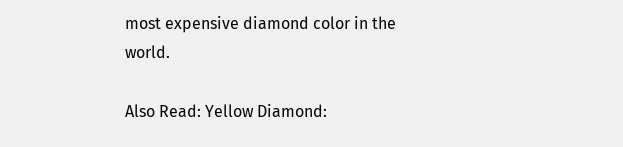most expensive diamond color in the world.

Also Read: Yellow Diamond: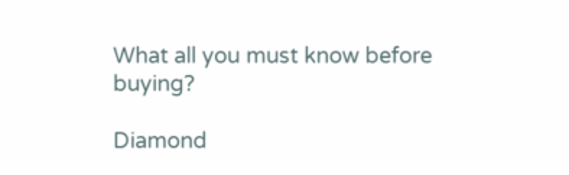What all you must know before buying?

Diamond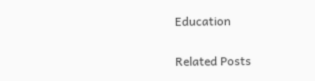Education

Related Posts